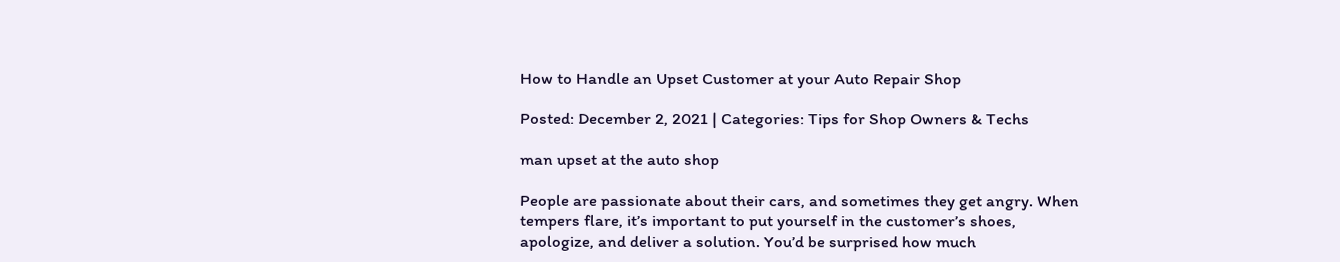How to Handle an Upset Customer at your Auto Repair Shop

Posted: December 2, 2021 | Categories: Tips for Shop Owners & Techs

man upset at the auto shop

People are passionate about their cars, and sometimes they get angry. When tempers flare, it’s important to put yourself in the customer’s shoes, apologize, and deliver a solution. You’d be surprised how much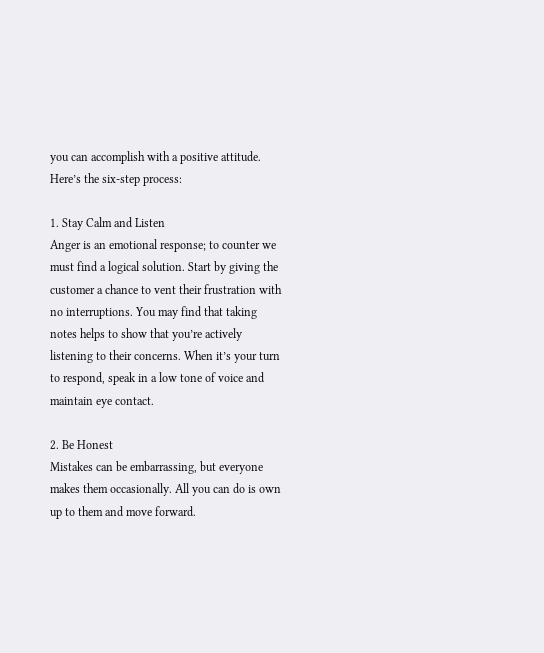you can accomplish with a positive attitude. Here’s the six-step process:

1. Stay Calm and Listen
Anger is an emotional response; to counter we must find a logical solution. Start by giving the customer a chance to vent their frustration with no interruptions. You may find that taking notes helps to show that you’re actively listening to their concerns. When it’s your turn to respond, speak in a low tone of voice and maintain eye contact.

2. Be Honest
Mistakes can be embarrassing, but everyone makes them occasionally. All you can do is own up to them and move forward.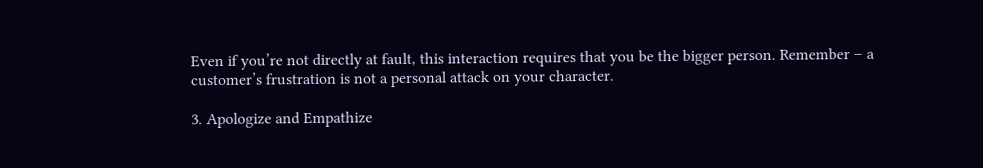Even if you’re not directly at fault, this interaction requires that you be the bigger person. Remember – a customer’s frustration is not a personal attack on your character.

3. Apologize and Empathize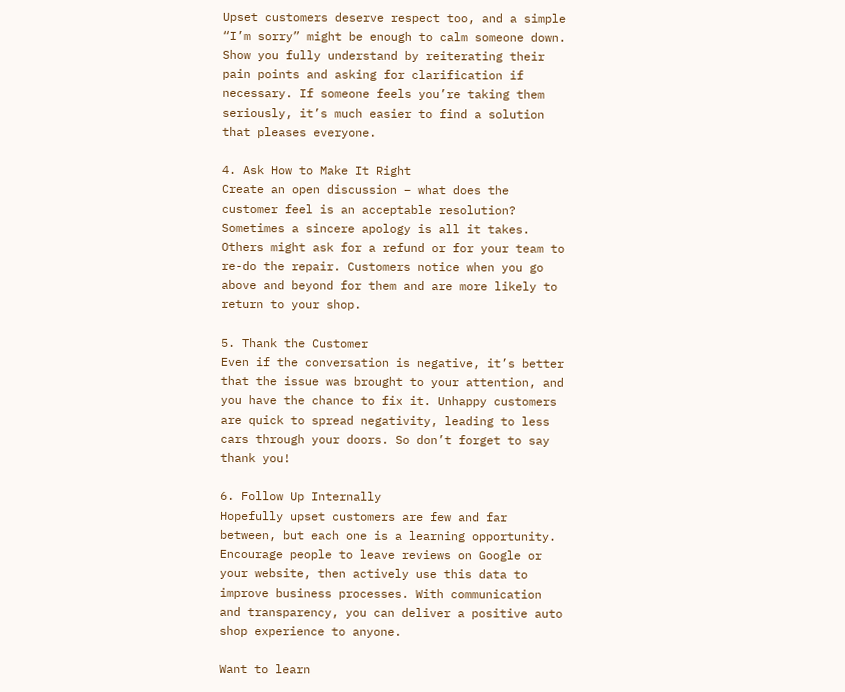Upset customers deserve respect too, and a simple “I’m sorry” might be enough to calm someone down. Show you fully understand by reiterating their pain points and asking for clarification if necessary. If someone feels you’re taking them seriously, it’s much easier to find a solution that pleases everyone.

4. Ask How to Make It Right
Create an open discussion – what does the customer feel is an acceptable resolution? Sometimes a sincere apology is all it takes. Others might ask for a refund or for your team to re-do the repair. Customers notice when you go above and beyond for them and are more likely to return to your shop.

5. Thank the Customer
Even if the conversation is negative, it’s better that the issue was brought to your attention, and you have the chance to fix it. Unhappy customers are quick to spread negativity, leading to less cars through your doors. So don’t forget to say thank you!

6. Follow Up Internally
Hopefully upset customers are few and far between, but each one is a learning opportunity. Encourage people to leave reviews on Google or your website, then actively use this data to improve business processes. With communication and transparency, you can deliver a positive auto shop experience to anyone.

Want to learn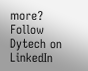more? Follow Dytech on LinkedIn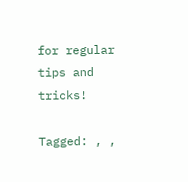for regular tips and tricks!

Tagged: , ,